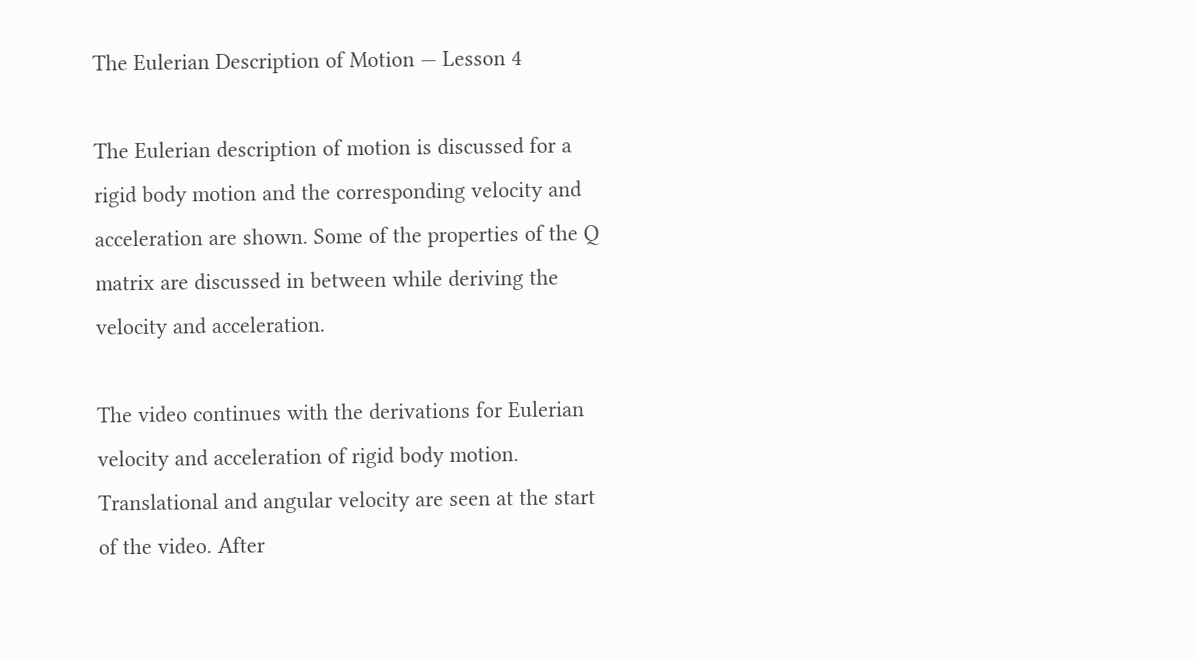The Eulerian Description of Motion — Lesson 4

The Eulerian description of motion is discussed for a rigid body motion and the corresponding velocity and acceleration are shown. Some of the properties of the Q matrix are discussed in between while deriving the velocity and acceleration.

The video continues with the derivations for Eulerian velocity and acceleration of rigid body motion. Translational and angular velocity are seen at the start of the video. After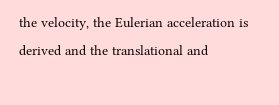the velocity, the Eulerian acceleration is derived and the translational and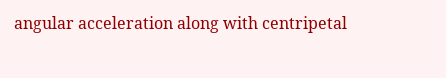angular acceleration along with centripetal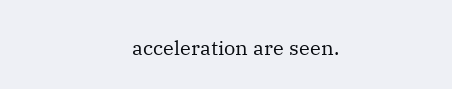acceleration are seen.